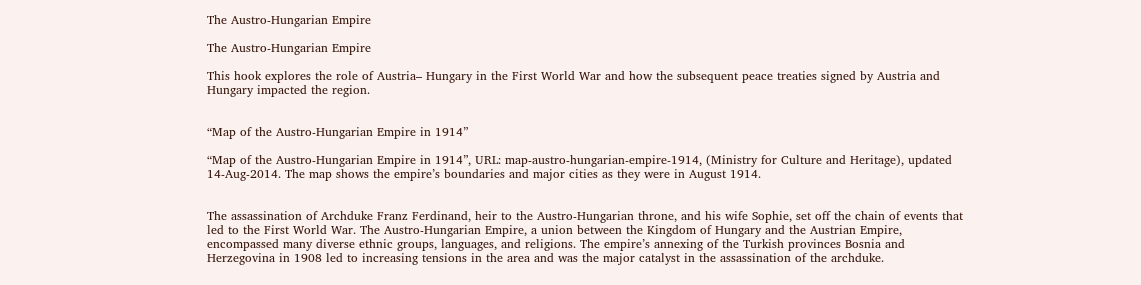The Austro-Hungarian Empire

The Austro-Hungarian Empire

This hook explores the role of Austria– Hungary in the First World War and how the subsequent peace treaties signed by Austria and Hungary impacted the region.


“Map of the Austro-Hungarian Empire in 1914”

“Map of the Austro-Hungarian Empire in 1914”, URL: map-austro-hungarian-empire-1914, (Ministry for Culture and Heritage), updated 14-Aug-2014. The map shows the empire’s boundaries and major cities as they were in August 1914.


The assassination of Archduke Franz Ferdinand, heir to the Austro-Hungarian throne, and his wife Sophie, set off the chain of events that led to the First World War. The Austro-Hungarian Empire, a union between the Kingdom of Hungary and the Austrian Empire, encompassed many diverse ethnic groups, languages, and religions. The empire’s annexing of the Turkish provinces Bosnia and Herzegovina in 1908 led to increasing tensions in the area and was the major catalyst in the assassination of the archduke.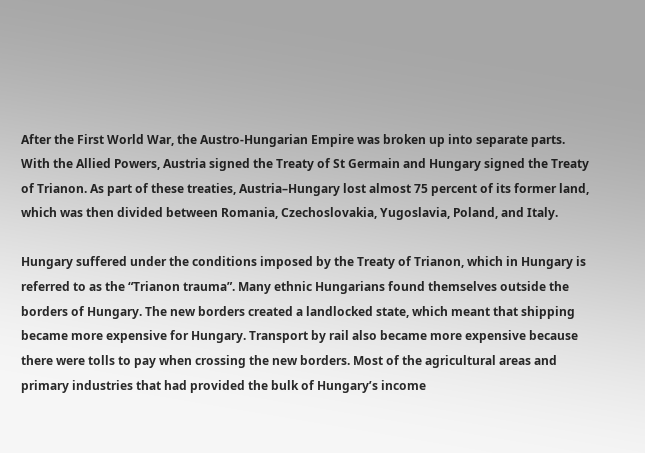After the First World War, the Austro-Hungarian Empire was broken up into separate parts. With the Allied Powers, Austria signed the Treaty of St Germain and Hungary signed the Treaty of Trianon. As part of these treaties, Austria–Hungary lost almost 75 percent of its former land, which was then divided between Romania, Czechoslovakia, Yugoslavia, Poland, and Italy.

Hungary suffered under the conditions imposed by the Treaty of Trianon, which in Hungary is referred to as the “Trianon trauma”. Many ethnic Hungarians found themselves outside the borders of Hungary. The new borders created a landlocked state, which meant that shipping became more expensive for Hungary. Transport by rail also became more expensive because there were tolls to pay when crossing the new borders. Most of the agricultural areas and primary industries that had provided the bulk of Hungary’s income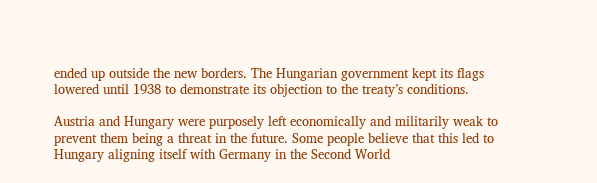ended up outside the new borders. The Hungarian government kept its flags lowered until 1938 to demonstrate its objection to the treaty’s conditions.

Austria and Hungary were purposely left economically and militarily weak to prevent them being a threat in the future. Some people believe that this led to Hungary aligning itself with Germany in the Second World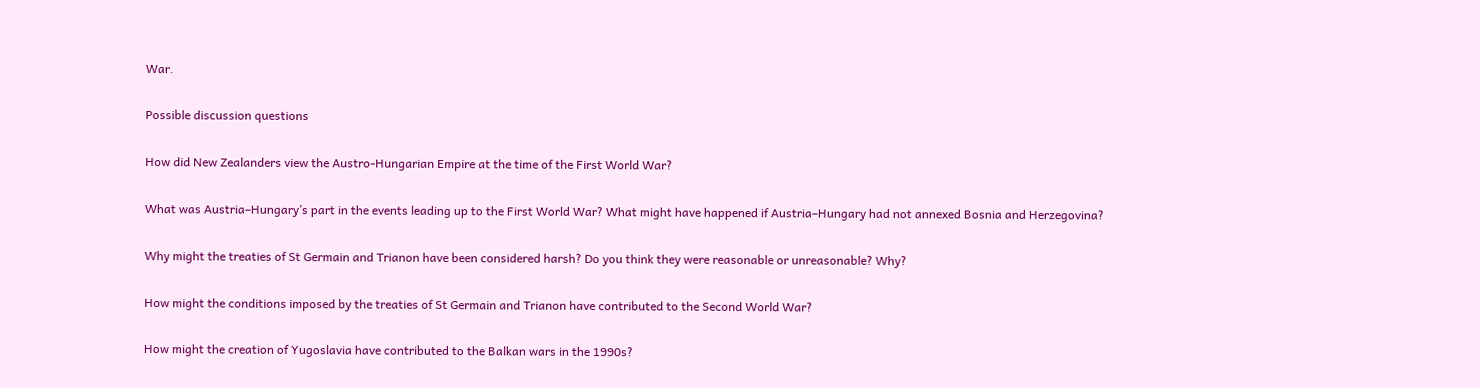War.

Possible discussion questions

How did New Zealanders view the Austro-Hungarian Empire at the time of the First World War?

What was Austria–Hungary’s part in the events leading up to the First World War? What might have happened if Austria–Hungary had not annexed Bosnia and Herzegovina?

Why might the treaties of St Germain and Trianon have been considered harsh? Do you think they were reasonable or unreasonable? Why?

How might the conditions imposed by the treaties of St Germain and Trianon have contributed to the Second World War?

How might the creation of Yugoslavia have contributed to the Balkan wars in the 1990s?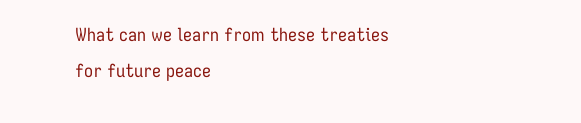What can we learn from these treaties for future peace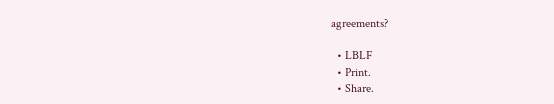agreements?

  • LBLF
  • Print.
  • Share.